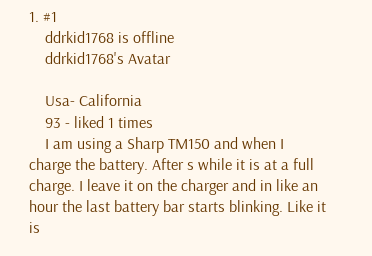1. #1
    ddrkid1768 is offline
    ddrkid1768's Avatar

    Usa- California
    93 - liked 1 times
    I am using a Sharp TM150 and when I charge the battery. After s while it is at a full charge. I leave it on the charger and in like an hour the last battery bar starts blinking. Like it is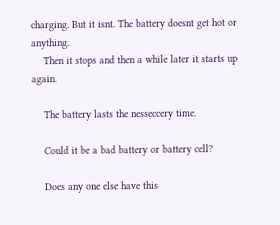charging. But it isnt. The battery doesnt get hot or anything.
    Then it stops and then a while later it starts up again.

    The battery lasts the nesseccery time.

    Could it be a bad battery or battery cell?

    Does any one else have this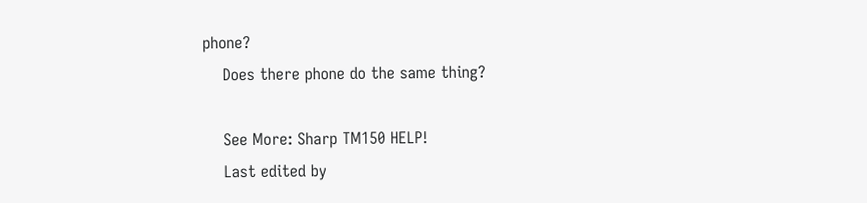phone?
    Does there phone do the same thing?

    See More: Sharp TM150 HELP!
    Last edited by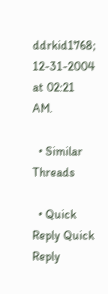ddrkid1768; 12-31-2004 at 02:21 AM.

  • Similar Threads

  • Quick Reply Quick Reply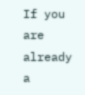If you are already a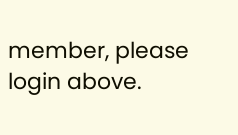member, please login above.